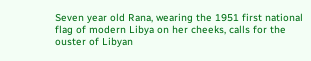Seven year old Rana, wearing the 1951 first national flag of modern Libya on her cheeks, calls for the ouster of Libyan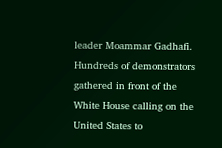leader Moammar Gadhafi. Hundreds of demonstrators gathered in front of the White House calling on the United States to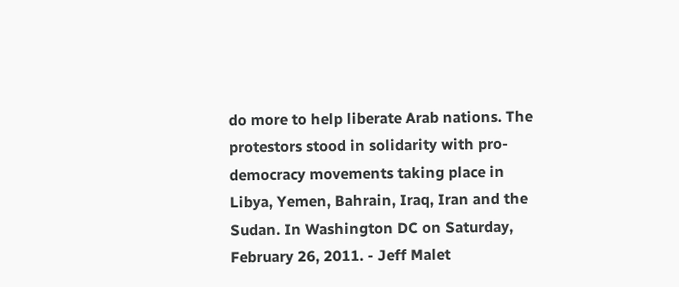do more to help liberate Arab nations. The protestors stood in solidarity with pro-democracy movements taking place in Libya, Yemen, Bahrain, Iraq, Iran and the Sudan. In Washington DC on Saturday, February 26, 2011. - Jeff Malet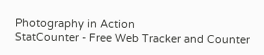Photography in Action
StatCounter - Free Web Tracker and Counter